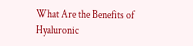What Are the Benefits of Hyaluronic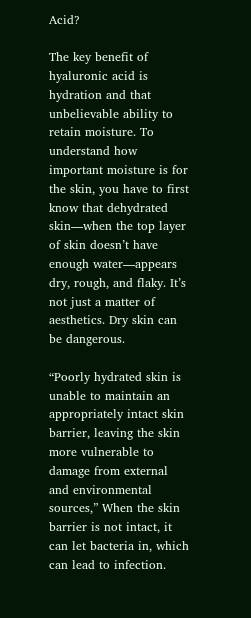Acid?

The key benefit of hyaluronic acid is hydration and that unbelievable ability to retain moisture. To understand how important moisture is for the skin, you have to first know that dehydrated skin—when the top layer of skin doesn’t have enough water—appears dry, rough, and flaky. It’s not just a matter of aesthetics. Dry skin can be dangerous.

“Poorly hydrated skin is unable to maintain an appropriately intact skin barrier, leaving the skin more vulnerable to damage from external and environmental sources,” When the skin barrier is not intact, it can let bacteria in, which can lead to infection.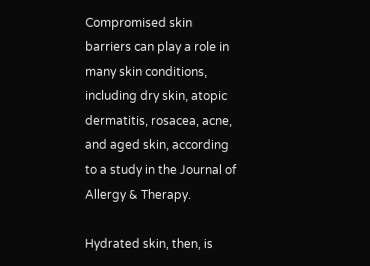Compromised skin barriers can play a role in many skin conditions, including dry skin, atopic dermatitis, rosacea, acne, and aged skin, according to a study in the Journal of Allergy & Therapy.

Hydrated skin, then, is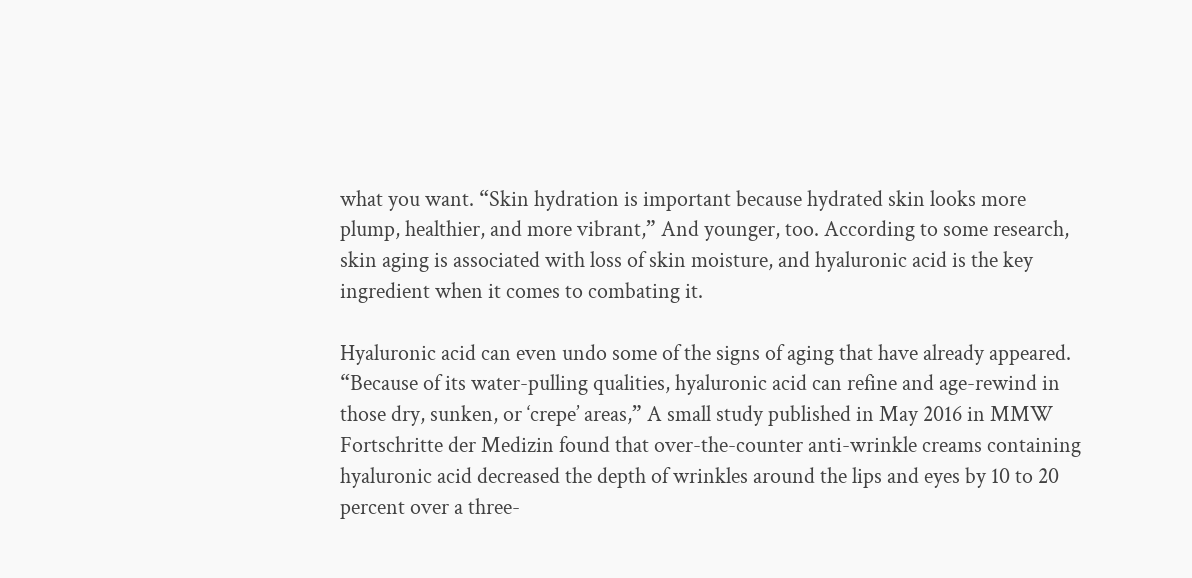what you want. “Skin hydration is important because hydrated skin looks more plump, healthier, and more vibrant,” And younger, too. According to some research, skin aging is associated with loss of skin moisture, and hyaluronic acid is the key ingredient when it comes to combating it.

Hyaluronic acid can even undo some of the signs of aging that have already appeared. “Because of its water-pulling qualities, hyaluronic acid can refine and age-rewind in those dry, sunken, or ‘crepe’ areas,” A small study published in May 2016 in MMW Fortschritte der Medizin found that over-the-counter anti-wrinkle creams containing hyaluronic acid decreased the depth of wrinkles around the lips and eyes by 10 to 20 percent over a three-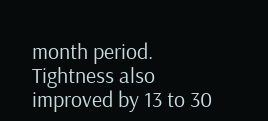month period. Tightness also improved by 13 to 30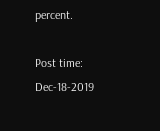percent.

Post time: Dec-18-2019